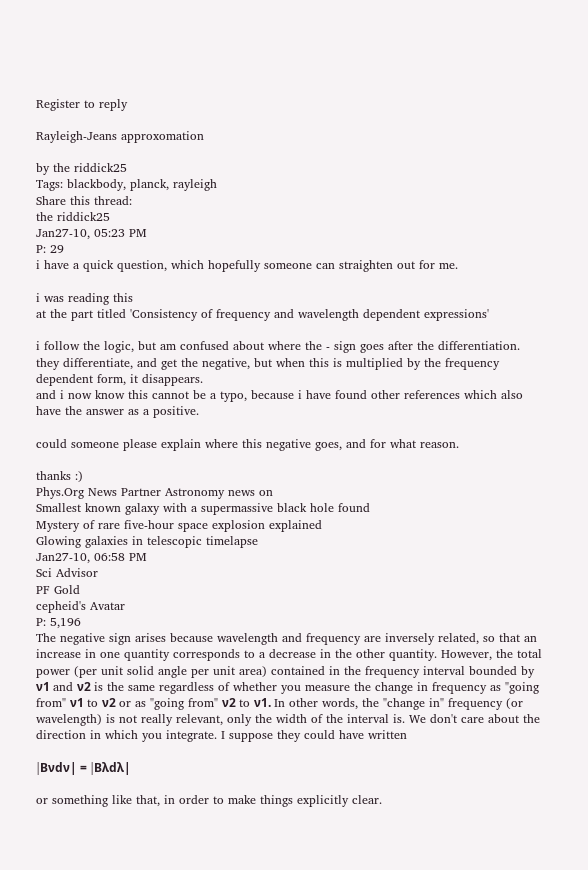Register to reply

Rayleigh-Jeans approxomation

by the riddick25
Tags: blackbody, planck, rayleigh
Share this thread:
the riddick25
Jan27-10, 05:23 PM
P: 29
i have a quick question, which hopefully someone can straighten out for me.

i was reading this
at the part titled 'Consistency of frequency and wavelength dependent expressions'

i follow the logic, but am confused about where the - sign goes after the differentiation.
they differentiate, and get the negative, but when this is multiplied by the frequency dependent form, it disappears.
and i now know this cannot be a typo, because i have found other references which also have the answer as a positive.

could someone please explain where this negative goes, and for what reason.

thanks :)
Phys.Org News Partner Astronomy news on
Smallest known galaxy with a supermassive black hole found
Mystery of rare five-hour space explosion explained
Glowing galaxies in telescopic timelapse
Jan27-10, 06:58 PM
Sci Advisor
PF Gold
cepheid's Avatar
P: 5,196
The negative sign arises because wavelength and frequency are inversely related, so that an increase in one quantity corresponds to a decrease in the other quantity. However, the total power (per unit solid angle per unit area) contained in the frequency interval bounded by ν1 and ν2 is the same regardless of whether you measure the change in frequency as "going from" ν1 to ν2 or as "going from" ν2 to ν1. In other words, the "change in" frequency (or wavelength) is not really relevant, only the width of the interval is. We don't care about the direction in which you integrate. I suppose they could have written

|Bνdν| = |Bλdλ|

or something like that, in order to make things explicitly clear.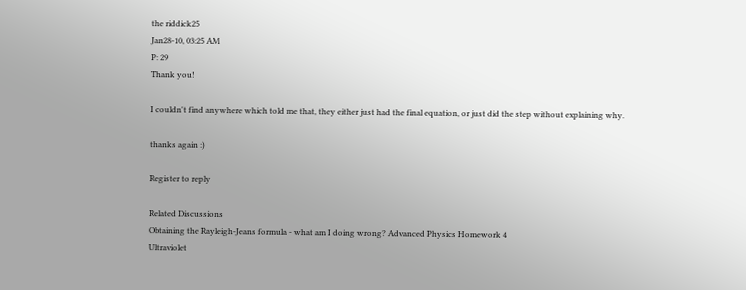the riddick25
Jan28-10, 03:25 AM
P: 29
Thank you!

I couldn't find anywhere which told me that, they either just had the final equation, or just did the step without explaining why.

thanks again :)

Register to reply

Related Discussions
Obtaining the Rayleigh-Jeans formula - what am I doing wrong? Advanced Physics Homework 4
Ultraviolet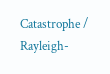Catastrophe / Rayleigh-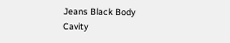Jeans Black Body Cavity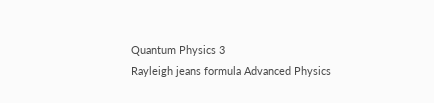Quantum Physics 3
Rayleigh jeans formula Advanced Physics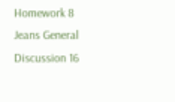Homework 8
Jeans General Discussion 16